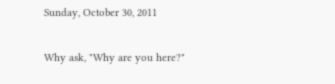Sunday, October 30, 2011

Why ask, "Why are you here?"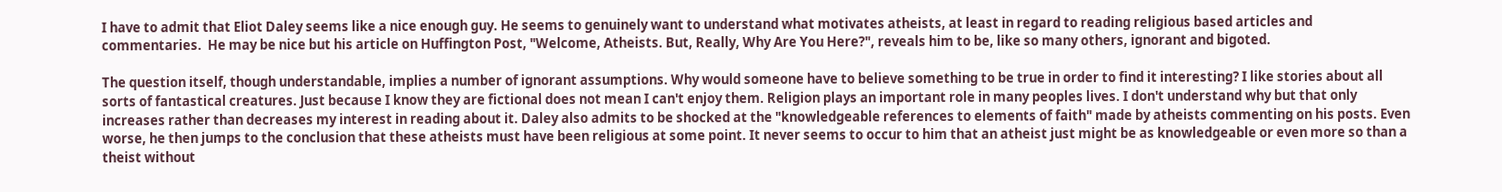I have to admit that Eliot Daley seems like a nice enough guy. He seems to genuinely want to understand what motivates atheists, at least in regard to reading religious based articles and commentaries.  He may be nice but his article on Huffington Post, "Welcome, Atheists. But, Really, Why Are You Here?", reveals him to be, like so many others, ignorant and bigoted.

The question itself, though understandable, implies a number of ignorant assumptions. Why would someone have to believe something to be true in order to find it interesting? I like stories about all sorts of fantastical creatures. Just because I know they are fictional does not mean I can't enjoy them. Religion plays an important role in many peoples lives. I don't understand why but that only increases rather than decreases my interest in reading about it. Daley also admits to be shocked at the "knowledgeable references to elements of faith" made by atheists commenting on his posts. Even worse, he then jumps to the conclusion that these atheists must have been religious at some point. It never seems to occur to him that an atheist just might be as knowledgeable or even more so than a theist without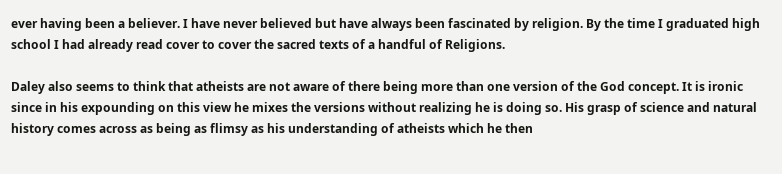ever having been a believer. I have never believed but have always been fascinated by religion. By the time I graduated high school I had already read cover to cover the sacred texts of a handful of Religions.

Daley also seems to think that atheists are not aware of there being more than one version of the God concept. It is ironic since in his expounding on this view he mixes the versions without realizing he is doing so. His grasp of science and natural history comes across as being as flimsy as his understanding of atheists which he then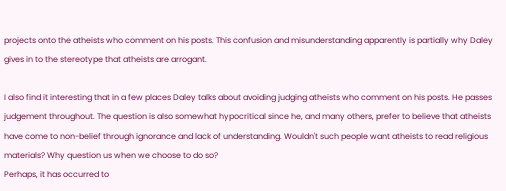projects onto the atheists who comment on his posts. This confusion and misunderstanding apparently is partially why Daley gives in to the stereotype that atheists are arrogant.

I also find it interesting that in a few places Daley talks about avoiding judging atheists who comment on his posts. He passes judgement throughout. The question is also somewhat hypocritical since he, and many others, prefer to believe that atheists have come to non-belief through ignorance and lack of understanding. Wouldn't such people want atheists to read religious materials? Why question us when we choose to do so?
Perhaps, it has occurred to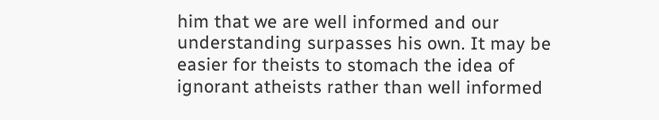him that we are well informed and our understanding surpasses his own. It may be easier for theists to stomach the idea of ignorant atheists rather than well informed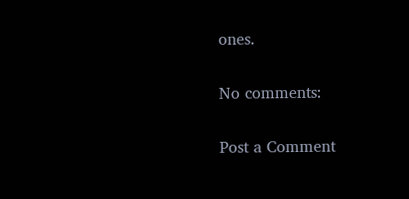ones.

No comments:

Post a Comment